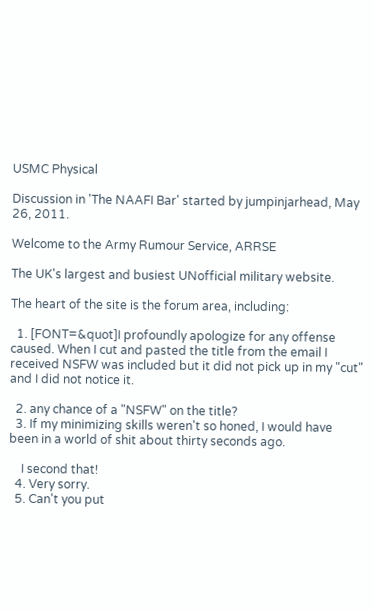USMC Physical

Discussion in 'The NAAFI Bar' started by jumpinjarhead, May 26, 2011.

Welcome to the Army Rumour Service, ARRSE

The UK's largest and busiest UNofficial military website.

The heart of the site is the forum area, including:

  1. [FONT=&quot]I profoundly apologize for any offense caused. When I cut and pasted the title from the email I received NSFW was included but it did not pick up in my "cut" and I did not notice it.

  2. any chance of a "NSFW" on the title?
  3. If my minimizing skills weren't so honed, I would have been in a world of shit about thirty seconds ago.

    I second that!
  4. Very sorry.
  5. Can't you put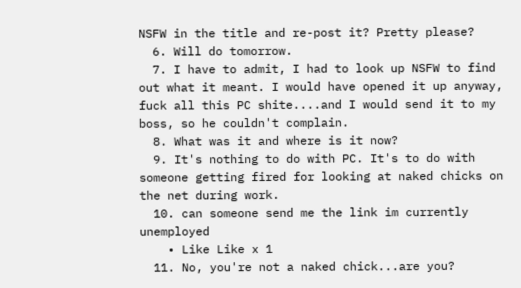NSFW in the title and re-post it? Pretty please?
  6. Will do tomorrow.
  7. I have to admit, I had to look up NSFW to find out what it meant. I would have opened it up anyway, fuck all this PC shite....and I would send it to my boss, so he couldn't complain.
  8. What was it and where is it now?
  9. It's nothing to do with PC. It's to do with someone getting fired for looking at naked chicks on the net during work.
  10. can someone send me the link im currently unemployed
    • Like Like x 1
  11. No, you're not a naked chick...are you?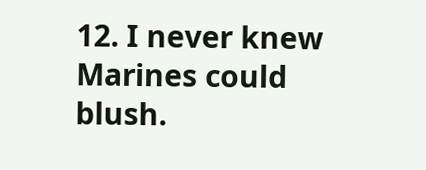12. I never knew Marines could blush.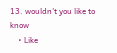13. wouldn't you like to know
    • Like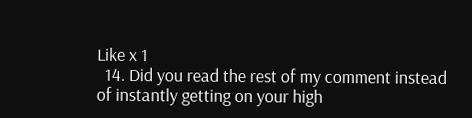Like x 1
  14. Did you read the rest of my comment instead of instantly getting on your high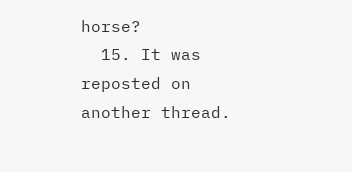horse?
  15. It was reposted on another thread.